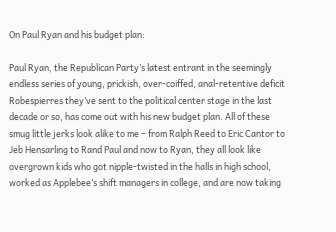On Paul Ryan and his budget plan:

Paul Ryan, the Republican Party’s latest entrant in the seemingly endless series of young, prickish, over-coiffed, anal-retentive deficit Robespierres they’ve sent to the political center stage in the last decade or so, has come out with his new budget plan. All of these smug little jerks look alike to me – from Ralph Reed to Eric Cantor to Jeb Hensarling to Rand Paul and now to Ryan, they all look like overgrown kids who got nipple-twisted in the halls in high school, worked as Applebee’s shift managers in college, and are now taking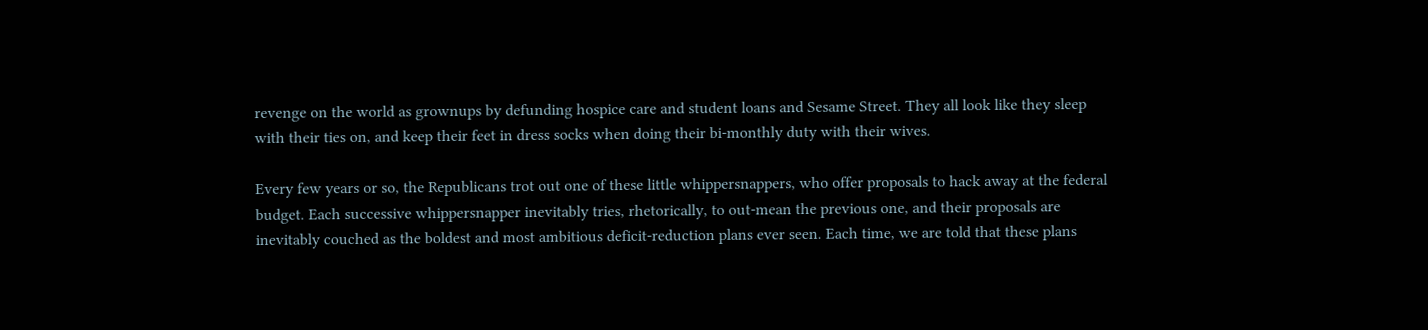revenge on the world as grownups by defunding hospice care and student loans and Sesame Street. They all look like they sleep with their ties on, and keep their feet in dress socks when doing their bi-monthly duty with their wives.

Every few years or so, the Republicans trot out one of these little whippersnappers, who offer proposals to hack away at the federal budget. Each successive whippersnapper inevitably tries, rhetorically, to out-mean the previous one, and their proposals are inevitably couched as the boldest and most ambitious deficit-reduction plans ever seen. Each time, we are told that these plans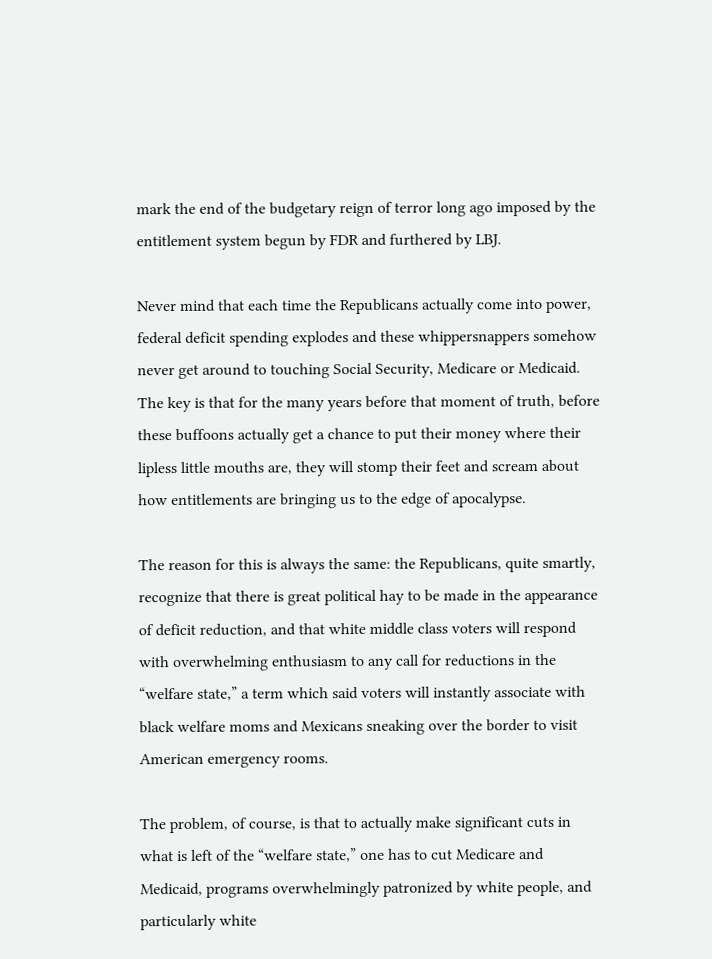mark the end of the budgetary reign of terror long ago imposed by the entitlement system begun by FDR and furthered by LBJ.

Never mind that each time the Republicans actually come into power, federal deficit spending explodes and these whippersnappers somehow never get around to touching Social Security, Medicare or Medicaid. The key is that for the many years before that moment of truth, before these buffoons actually get a chance to put their money where their lipless little mouths are, they will stomp their feet and scream about how entitlements are bringing us to the edge of apocalypse.

The reason for this is always the same: the Republicans, quite smartly, recognize that there is great political hay to be made in the appearance of deficit reduction, and that white middle class voters will respond with overwhelming enthusiasm to any call for reductions in the “welfare state,” a term which said voters will instantly associate with black welfare moms and Mexicans sneaking over the border to visit American emergency rooms.

The problem, of course, is that to actually make significant cuts in what is left of the “welfare state,” one has to cut Medicare and Medicaid, programs overwhelmingly patronized by white people, and particularly white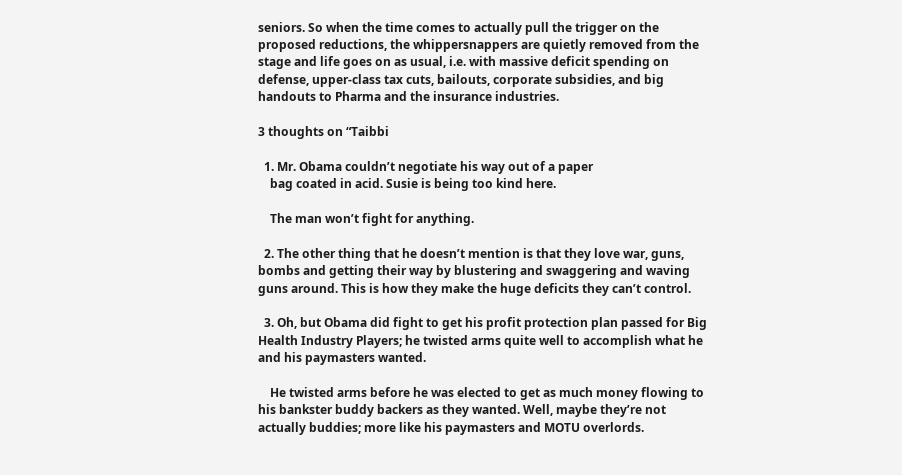seniors. So when the time comes to actually pull the trigger on the proposed reductions, the whippersnappers are quietly removed from the stage and life goes on as usual, i.e. with massive deficit spending on defense, upper-class tax cuts, bailouts, corporate subsidies, and big handouts to Pharma and the insurance industries.

3 thoughts on “Taibbi

  1. Mr. Obama couldn’t negotiate his way out of a paper
    bag coated in acid. Susie is being too kind here.

    The man won’t fight for anything.

  2. The other thing that he doesn’t mention is that they love war, guns, bombs and getting their way by blustering and swaggering and waving guns around. This is how they make the huge deficits they can’t control.

  3. Oh, but Obama did fight to get his profit protection plan passed for Big Health Industry Players; he twisted arms quite well to accomplish what he and his paymasters wanted.

    He twisted arms before he was elected to get as much money flowing to his bankster buddy backers as they wanted. Well, maybe they’re not actually buddies; more like his paymasters and MOTU overlords.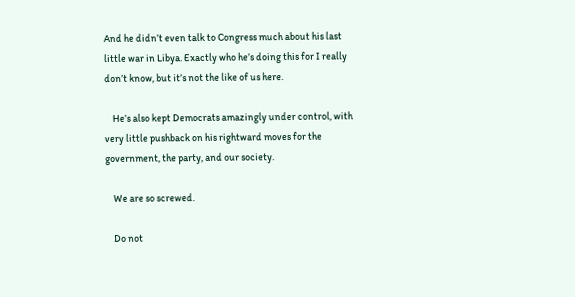And he didn’t even talk to Congress much about his last little war in Libya. Exactly who he’s doing this for I really don’t know, but it’s not the like of us here.

    He’s also kept Democrats amazingly under control, with very little pushback on his rightward moves for the government, the party, and our society.

    We are so screwed.

    Do not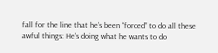fall for the line that he’s been “forced” to do all these awful things: He’s doing what he wants to do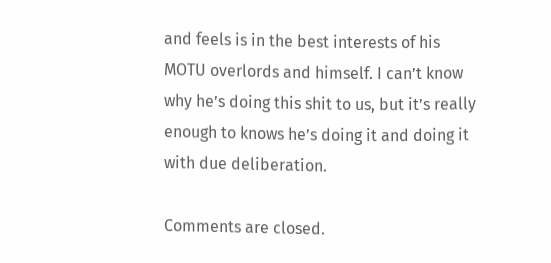and feels is in the best interests of his MOTU overlords and himself. I can’t know why he’s doing this shit to us, but it’s really enough to knows he’s doing it and doing it with due deliberation.

Comments are closed.